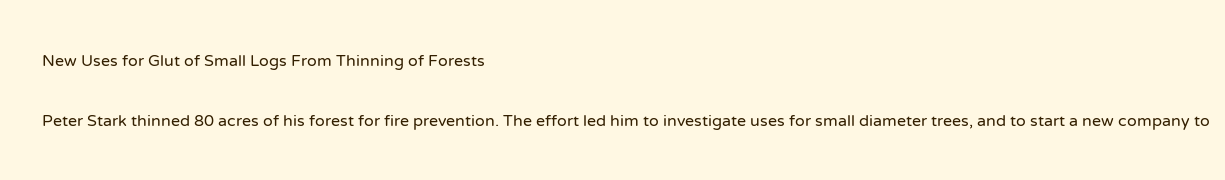New Uses for Glut of Small Logs From Thinning of Forests

Peter Stark thinned 80 acres of his forest for fire prevention. The effort led him to investigate uses for small diameter trees, and to start a new company to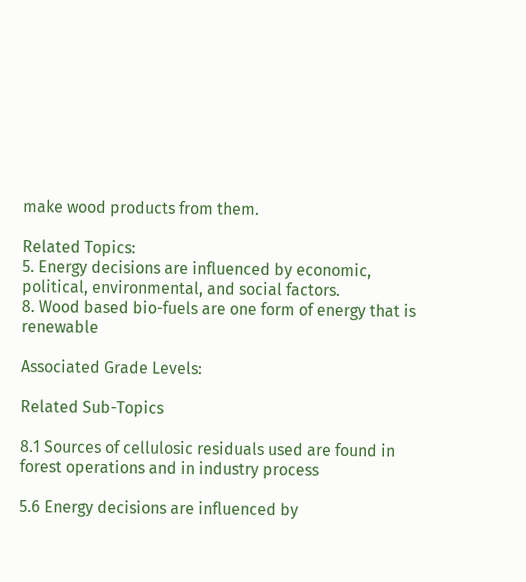make wood products from them.

Related Topics:
5. Energy decisions are influenced by economic, political, environmental, and social factors.
8. Wood based bio-fuels are one form of energy that is renewable

Associated Grade Levels:

Related Sub-Topics

8.1 Sources of cellulosic residuals used are found in forest operations and in industry process

5.6 Energy decisions are influenced by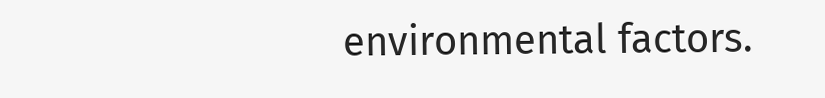environmental factors.